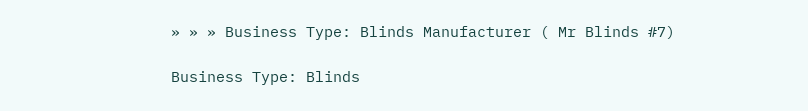» » » Business Type: Blinds Manufacturer ( Mr Blinds #7)

Business Type: Blinds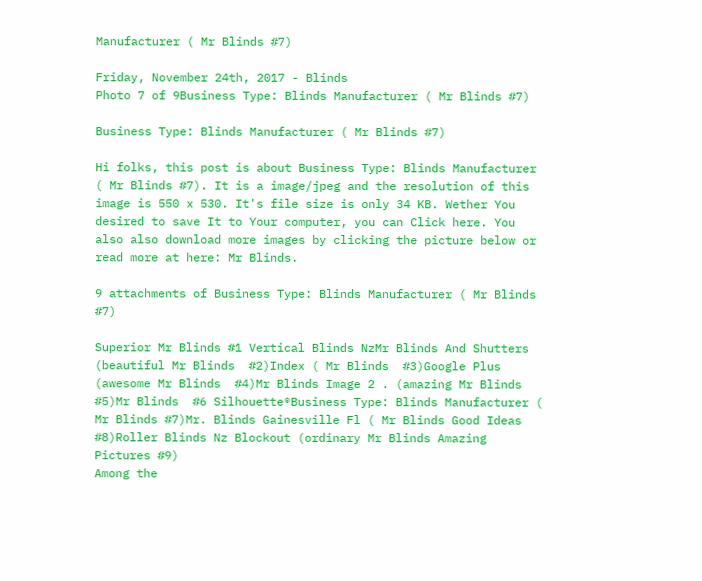Manufacturer ( Mr Blinds #7)

Friday, November 24th, 2017 - Blinds
Photo 7 of 9Business Type: Blinds Manufacturer ( Mr Blinds #7)

Business Type: Blinds Manufacturer ( Mr Blinds #7)

Hi folks, this post is about Business Type: Blinds Manufacturer ( Mr Blinds #7). It is a image/jpeg and the resolution of this image is 550 x 530. It's file size is only 34 KB. Wether You desired to save It to Your computer, you can Click here. You also also download more images by clicking the picture below or read more at here: Mr Blinds.

9 attachments of Business Type: Blinds Manufacturer ( Mr Blinds #7)

Superior Mr Blinds #1 Vertical Blinds NzMr Blinds And Shutters (beautiful Mr Blinds  #2)Index ( Mr Blinds  #3)Google Plus (awesome Mr Blinds  #4)Mr Blinds Image 2 . (amazing Mr Blinds  #5)Mr Blinds  #6 Silhouette®Business Type: Blinds Manufacturer ( Mr Blinds #7)Mr. Blinds Gainesville Fl ( Mr Blinds Good Ideas #8)Roller Blinds Nz Blockout (ordinary Mr Blinds Amazing Pictures #9)
Among the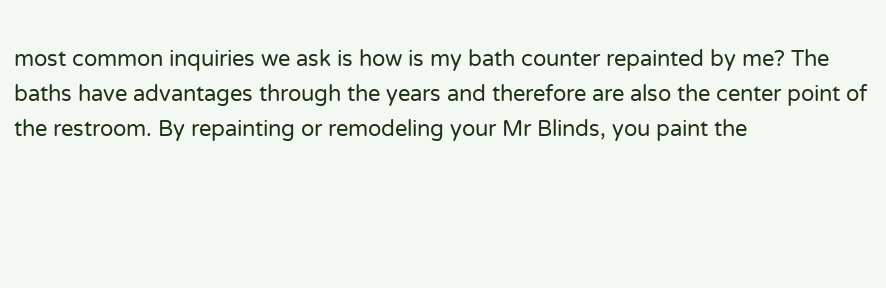most common inquiries we ask is how is my bath counter repainted by me? The baths have advantages through the years and therefore are also the center point of the restroom. By repainting or remodeling your Mr Blinds, you paint the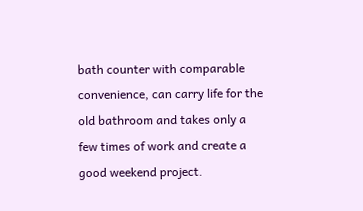bath counter with comparable convenience, can carry life for the old bathroom and takes only a few times of work and create a good weekend project.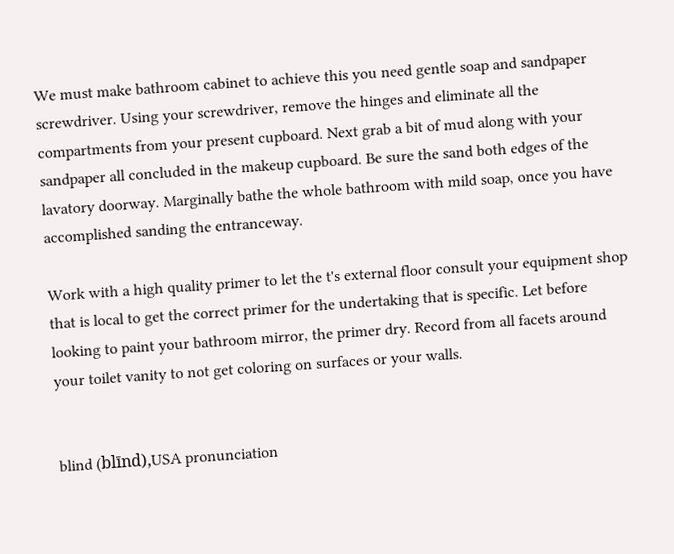We must make bathroom cabinet to achieve this you need gentle soap and sandpaper screwdriver. Using your screwdriver, remove the hinges and eliminate all the compartments from your present cupboard. Next grab a bit of mud along with your sandpaper all concluded in the makeup cupboard. Be sure the sand both edges of the lavatory doorway. Marginally bathe the whole bathroom with mild soap, once you have accomplished sanding the entranceway.

Work with a high quality primer to let the t's external floor consult your equipment shop that is local to get the correct primer for the undertaking that is specific. Let before looking to paint your bathroom mirror, the primer dry. Record from all facets around your toilet vanity to not get coloring on surfaces or your walls.


blind (blīnd),USA pronunciation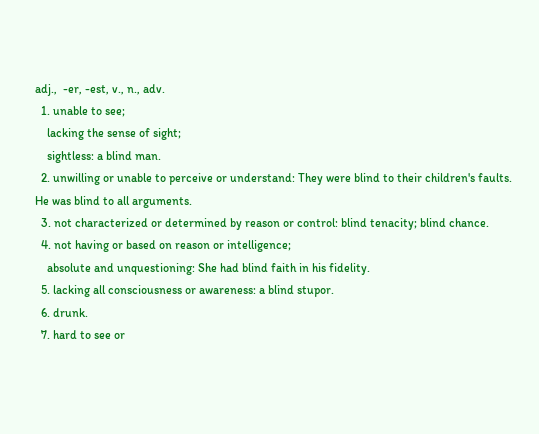adj.,  -er, -est, v., n., adv.
  1. unable to see;
    lacking the sense of sight;
    sightless: a blind man.
  2. unwilling or unable to perceive or understand: They were blind to their children's faults. He was blind to all arguments.
  3. not characterized or determined by reason or control: blind tenacity; blind chance.
  4. not having or based on reason or intelligence;
    absolute and unquestioning: She had blind faith in his fidelity.
  5. lacking all consciousness or awareness: a blind stupor.
  6. drunk.
  7. hard to see or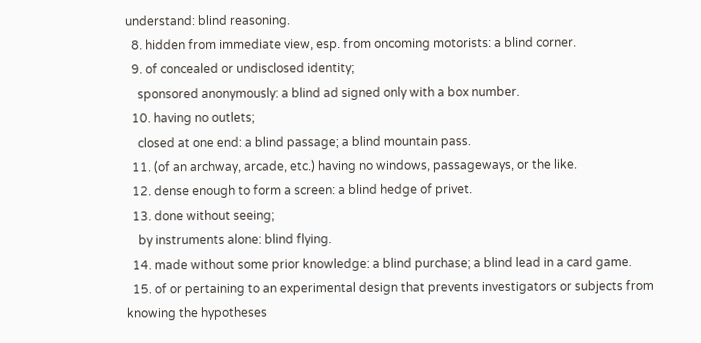understand: blind reasoning.
  8. hidden from immediate view, esp. from oncoming motorists: a blind corner.
  9. of concealed or undisclosed identity;
    sponsored anonymously: a blind ad signed only with a box number.
  10. having no outlets;
    closed at one end: a blind passage; a blind mountain pass.
  11. (of an archway, arcade, etc.) having no windows, passageways, or the like.
  12. dense enough to form a screen: a blind hedge of privet.
  13. done without seeing;
    by instruments alone: blind flying.
  14. made without some prior knowledge: a blind purchase; a blind lead in a card game.
  15. of or pertaining to an experimental design that prevents investigators or subjects from knowing the hypotheses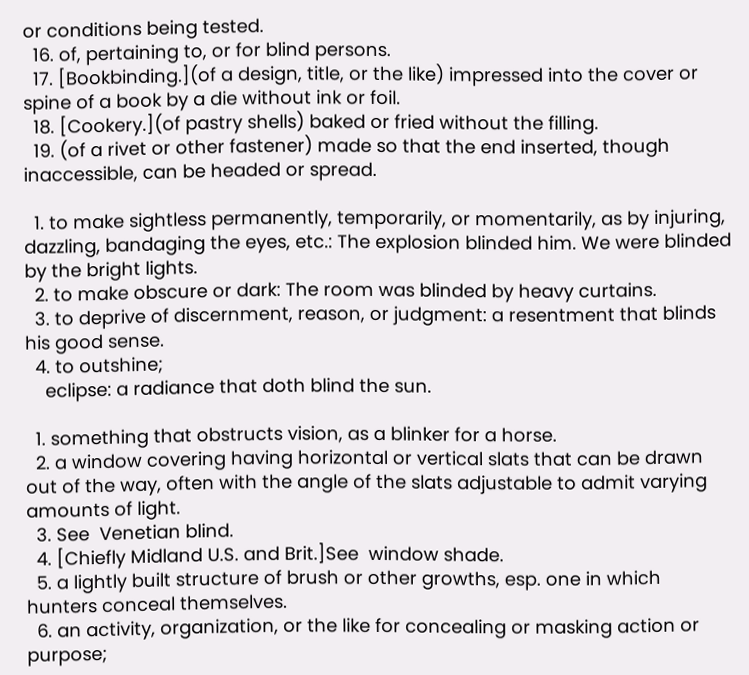or conditions being tested.
  16. of, pertaining to, or for blind persons.
  17. [Bookbinding.](of a design, title, or the like) impressed into the cover or spine of a book by a die without ink or foil.
  18. [Cookery.](of pastry shells) baked or fried without the filling.
  19. (of a rivet or other fastener) made so that the end inserted, though inaccessible, can be headed or spread.

  1. to make sightless permanently, temporarily, or momentarily, as by injuring, dazzling, bandaging the eyes, etc.: The explosion blinded him. We were blinded by the bright lights.
  2. to make obscure or dark: The room was blinded by heavy curtains.
  3. to deprive of discernment, reason, or judgment: a resentment that blinds his good sense.
  4. to outshine;
    eclipse: a radiance that doth blind the sun.

  1. something that obstructs vision, as a blinker for a horse.
  2. a window covering having horizontal or vertical slats that can be drawn out of the way, often with the angle of the slats adjustable to admit varying amounts of light.
  3. See  Venetian blind.
  4. [Chiefly Midland U.S. and Brit.]See  window shade.
  5. a lightly built structure of brush or other growths, esp. one in which hunters conceal themselves.
  6. an activity, organization, or the like for concealing or masking action or purpose;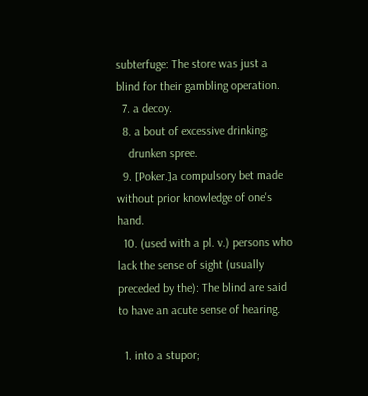subterfuge: The store was just a blind for their gambling operation.
  7. a decoy.
  8. a bout of excessive drinking;
    drunken spree.
  9. [Poker.]a compulsory bet made without prior knowledge of one's hand.
  10. (used with a pl. v.) persons who lack the sense of sight (usually preceded by the): The blind are said to have an acute sense of hearing.

  1. into a stupor;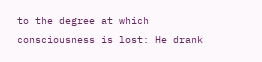to the degree at which consciousness is lost: He drank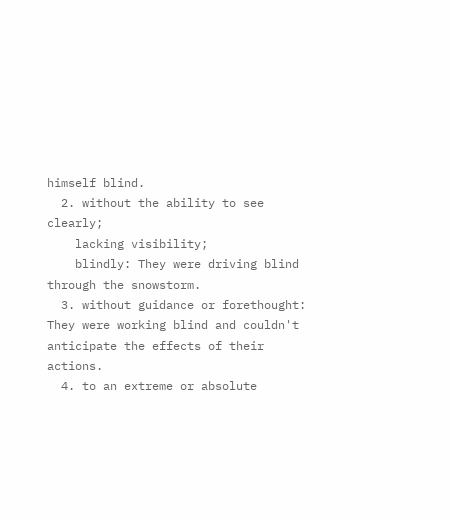himself blind.
  2. without the ability to see clearly;
    lacking visibility;
    blindly: They were driving blind through the snowstorm.
  3. without guidance or forethought: They were working blind and couldn't anticipate the effects of their actions.
  4. to an extreme or absolute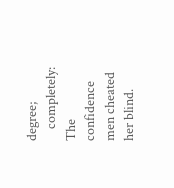degree;
    completely: The confidence men cheated her blind.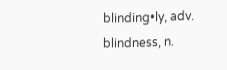blinding•ly, adv.
blindness, n.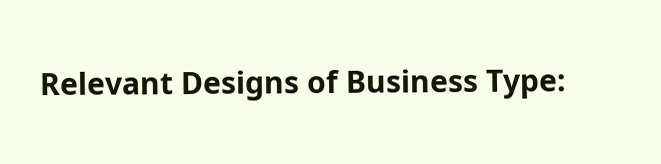Relevant Designs of Business Type: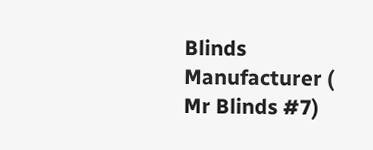Blinds Manufacturer ( Mr Blinds #7)